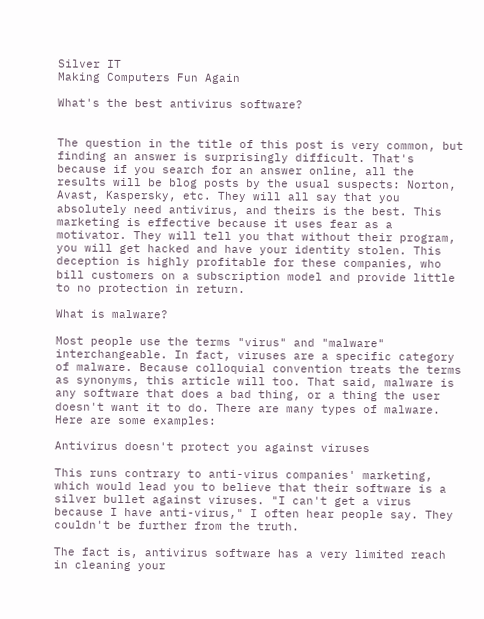Silver IT
Making Computers Fun Again

What's the best antivirus software?


The question in the title of this post is very common, but finding an answer is surprisingly difficult. That's because if you search for an answer online, all the results will be blog posts by the usual suspects: Norton, Avast, Kaspersky, etc. They will all say that you absolutely need antivirus, and theirs is the best. This marketing is effective because it uses fear as a motivator. They will tell you that without their program, you will get hacked and have your identity stolen. This deception is highly profitable for these companies, who bill customers on a subscription model and provide little to no protection in return.

What is malware?

Most people use the terms "virus" and "malware" interchangeable. In fact, viruses are a specific category of malware. Because colloquial convention treats the terms as synonyms, this article will too. That said, malware is any software that does a bad thing, or a thing the user doesn't want it to do. There are many types of malware. Here are some examples:

Antivirus doesn't protect you against viruses

This runs contrary to anti-virus companies' marketing, which would lead you to believe that their software is a silver bullet against viruses. "I can't get a virus because I have anti-virus," I often hear people say. They couldn't be further from the truth.

The fact is, antivirus software has a very limited reach in cleaning your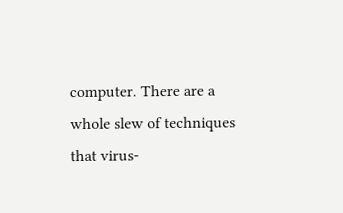computer. There are a whole slew of techniques that virus-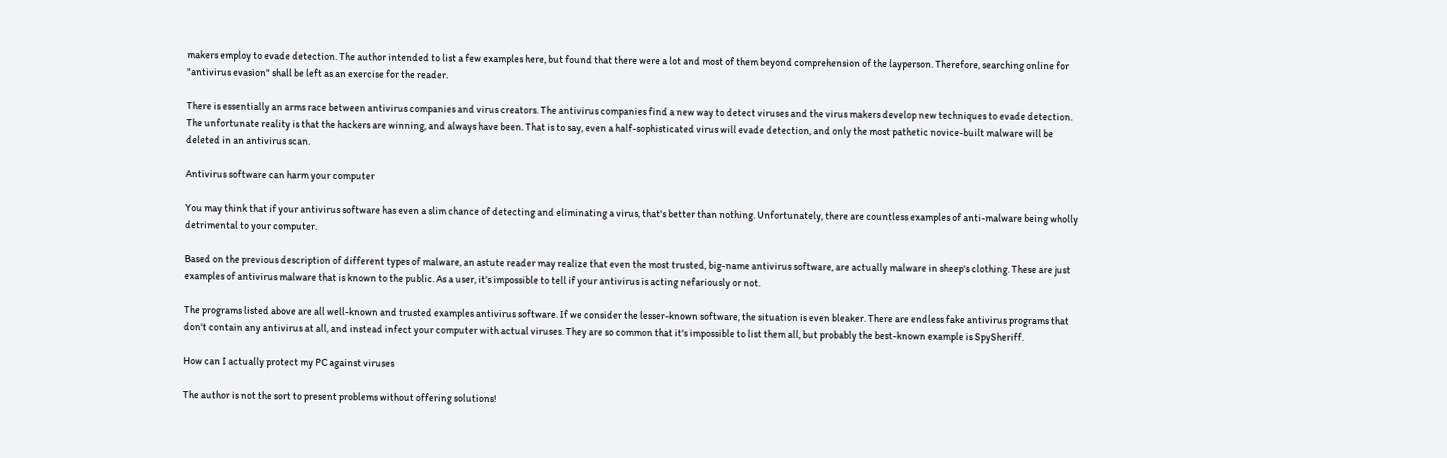makers employ to evade detection. The author intended to list a few examples here, but found that there were a lot and most of them beyond comprehension of the layperson. Therefore, searching online for "antivirus evasion" shall be left as an exercise for the reader.

There is essentially an arms race between antivirus companies and virus creators. The antivirus companies find a new way to detect viruses and the virus makers develop new techniques to evade detection. The unfortunate reality is that the hackers are winning, and always have been. That is to say, even a half-sophisticated virus will evade detection, and only the most pathetic novice-built malware will be deleted in an antivirus scan.

Antivirus software can harm your computer

You may think that if your antivirus software has even a slim chance of detecting and eliminating a virus, that's better than nothing. Unfortunately, there are countless examples of anti-malware being wholly detrimental to your computer.

Based on the previous description of different types of malware, an astute reader may realize that even the most trusted, big-name antivirus software, are actually malware in sheep's clothing. These are just examples of antivirus malware that is known to the public. As a user, it's impossible to tell if your antivirus is acting nefariously or not.

The programs listed above are all well-known and trusted examples antivirus software. If we consider the lesser-known software, the situation is even bleaker. There are endless fake antivirus programs that don't contain any antivirus at all, and instead infect your computer with actual viruses. They are so common that it's impossible to list them all, but probably the best-known example is SpySheriff.

How can I actually protect my PC against viruses

The author is not the sort to present problems without offering solutions!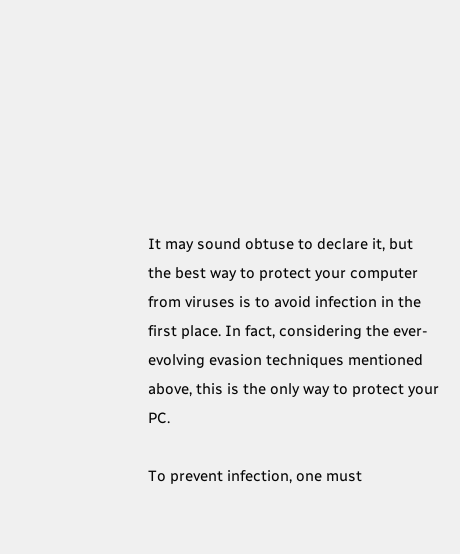It may sound obtuse to declare it, but the best way to protect your computer from viruses is to avoid infection in the first place. In fact, considering the ever-evolving evasion techniques mentioned above, this is the only way to protect your PC.

To prevent infection, one must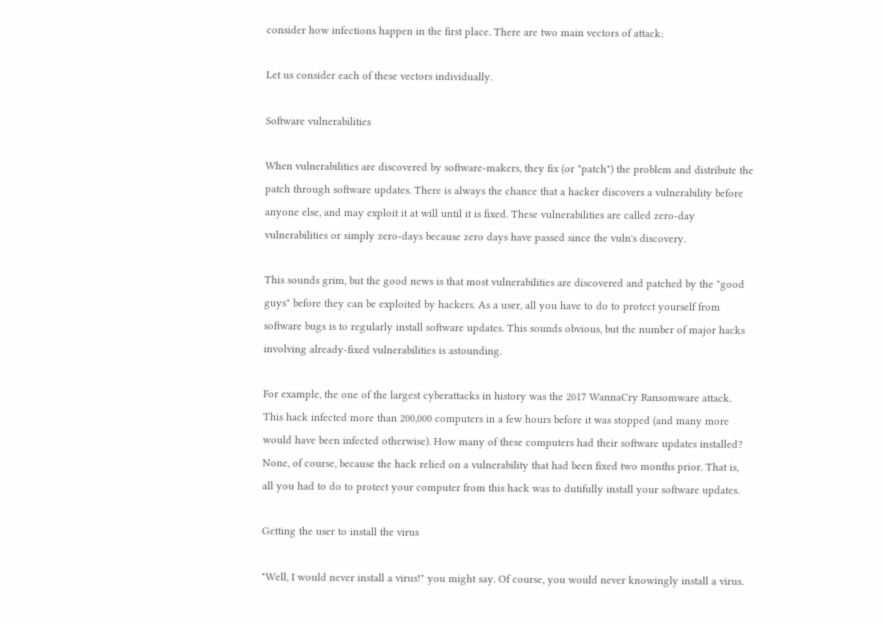consider how infections happen in the first place. There are two main vectors of attack:

Let us consider each of these vectors individually.

Software vulnerabilities

When vulnerabilities are discovered by software-makers, they fix (or "patch") the problem and distribute the patch through software updates. There is always the chance that a hacker discovers a vulnerability before anyone else, and may exploit it at will until it is fixed. These vulnerabilities are called zero-day vulnerabilities or simply zero-days because zero days have passed since the vuln's discovery.

This sounds grim, but the good news is that most vulnerabilities are discovered and patched by the "good guys" before they can be exploited by hackers. As a user, all you have to do to protect yourself from software bugs is to regularly install software updates. This sounds obvious, but the number of major hacks involving already-fixed vulnerabilities is astounding.

For example, the one of the largest cyberattacks in history was the 2017 WannaCry Ransomware attack. This hack infected more than 200,000 computers in a few hours before it was stopped (and many more would have been infected otherwise). How many of these computers had their software updates installed? None, of course, because the hack relied on a vulnerability that had been fixed two months prior. That is, all you had to do to protect your computer from this hack was to dutifully install your software updates.

Getting the user to install the virus

"Well, I would never install a virus!" you might say. Of course, you would never knowingly install a virus.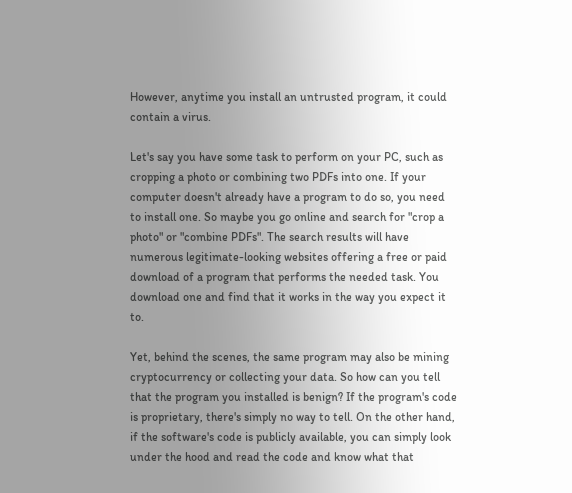However, anytime you install an untrusted program, it could contain a virus.

Let's say you have some task to perform on your PC, such as cropping a photo or combining two PDFs into one. If your computer doesn't already have a program to do so, you need to install one. So maybe you go online and search for "crop a photo" or "combine PDFs". The search results will have numerous legitimate-looking websites offering a free or paid download of a program that performs the needed task. You download one and find that it works in the way you expect it to.

Yet, behind the scenes, the same program may also be mining cryptocurrency or collecting your data. So how can you tell that the program you installed is benign? If the program's code is proprietary, there's simply no way to tell. On the other hand, if the software's code is publicly available, you can simply look under the hood and read the code and know what that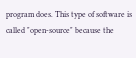program does. This type of software is called "open-source" because the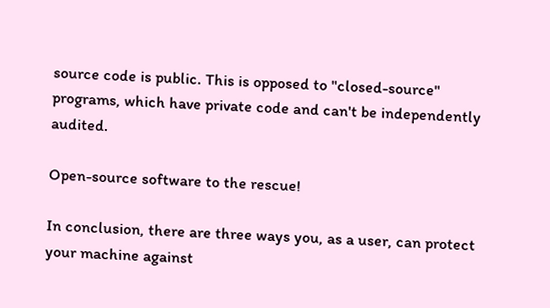source code is public. This is opposed to "closed-source" programs, which have private code and can't be independently audited.

Open-source software to the rescue!

In conclusion, there are three ways you, as a user, can protect your machine against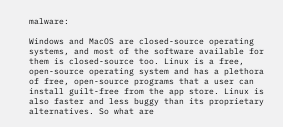malware:

Windows and MacOS are closed-source operating systems, and most of the software available for them is closed-source too. Linux is a free, open-source operating system and has a plethora of free, open-source programs that a user can install guilt-free from the app store. Linux is also faster and less buggy than its proprietary alternatives. So what are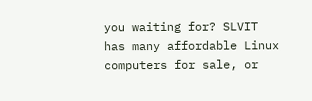you waiting for? SLVIT has many affordable Linux computers for sale, or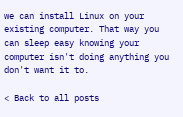we can install Linux on your existing computer. That way you can sleep easy knowing your computer isn't doing anything you don't want it to.

< Back to all posts